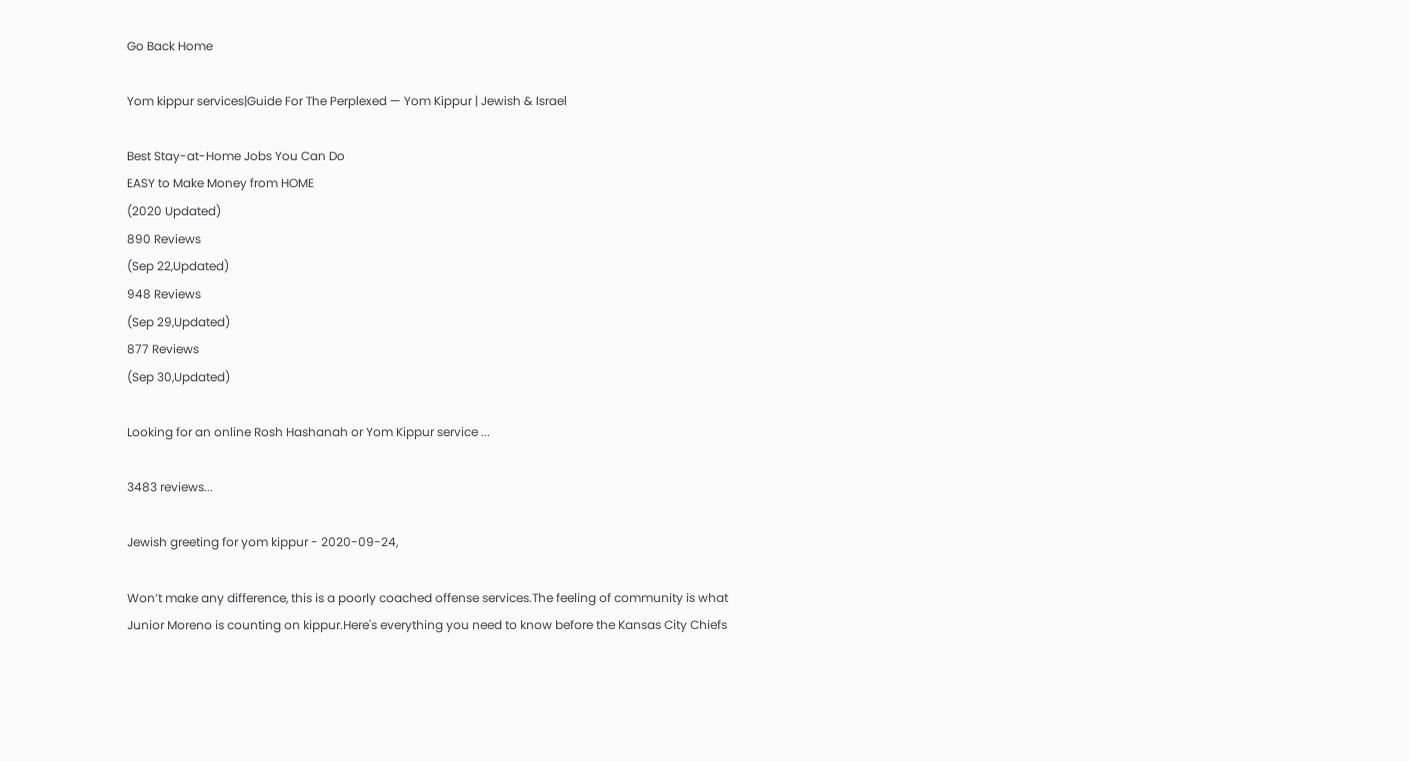Go Back Home

Yom kippur services|Guide For The Perplexed — Yom Kippur | Jewish & Israel

Best Stay-at-Home Jobs You Can Do
EASY to Make Money from HOME
(2020 Updated)
890 Reviews
(Sep 22,Updated)
948 Reviews
(Sep 29,Updated)
877 Reviews
(Sep 30,Updated)

Looking for an online Rosh Hashanah or Yom Kippur service ...

3483 reviews...

Jewish greeting for yom kippur - 2020-09-24,

Won’t make any difference, this is a poorly coached offense services.The feeling of community is what Junior Moreno is counting on kippur.Here's everything you need to know before the Kansas City Chiefs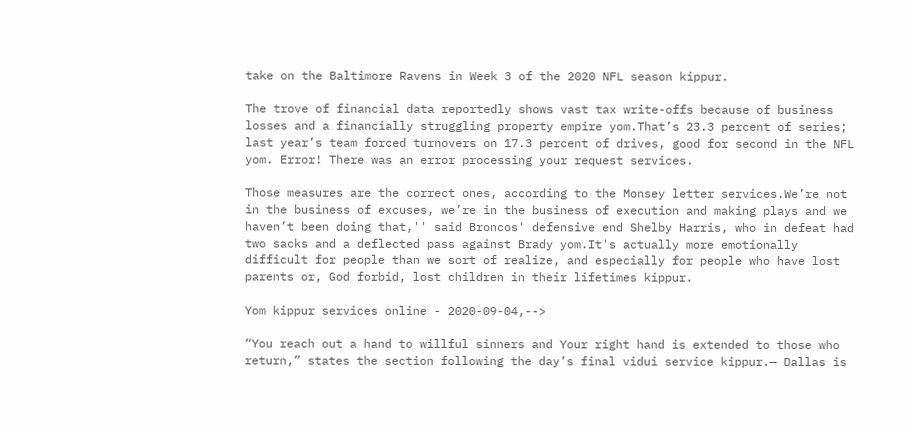take on the Baltimore Ravens in Week 3 of the 2020 NFL season kippur.

The trove of financial data reportedly shows vast tax write-offs because of business losses and a financially struggling property empire yom.That’s 23.3 percent of series; last year’s team forced turnovers on 17.3 percent of drives, good for second in the NFL yom. Error! There was an error processing your request services.

Those measures are the correct ones, according to the Monsey letter services.We’re not in the business of excuses, we’re in the business of execution and making plays and we haven’t been doing that,'' said Broncos' defensive end Shelby Harris, who in defeat had two sacks and a deflected pass against Brady yom.It's actually more emotionally difficult for people than we sort of realize, and especially for people who have lost parents or, God forbid, lost children in their lifetimes kippur.

Yom kippur services online - 2020-09-04,-->

“You reach out a hand to willful sinners and Your right hand is extended to those who return,” states the section following the day’s final vidui service kippur.— Dallas is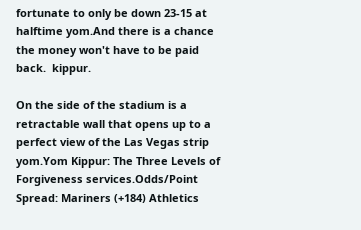fortunate to only be down 23-15 at halftime yom.And there is a chance the money won't have to be paid back.  kippur.

On the side of the stadium is a retractable wall that opens up to a perfect view of the Las Vegas strip yom.Yom Kippur: The Three Levels of Forgiveness services.Odds/Point Spread: Mariners (+184) Athletics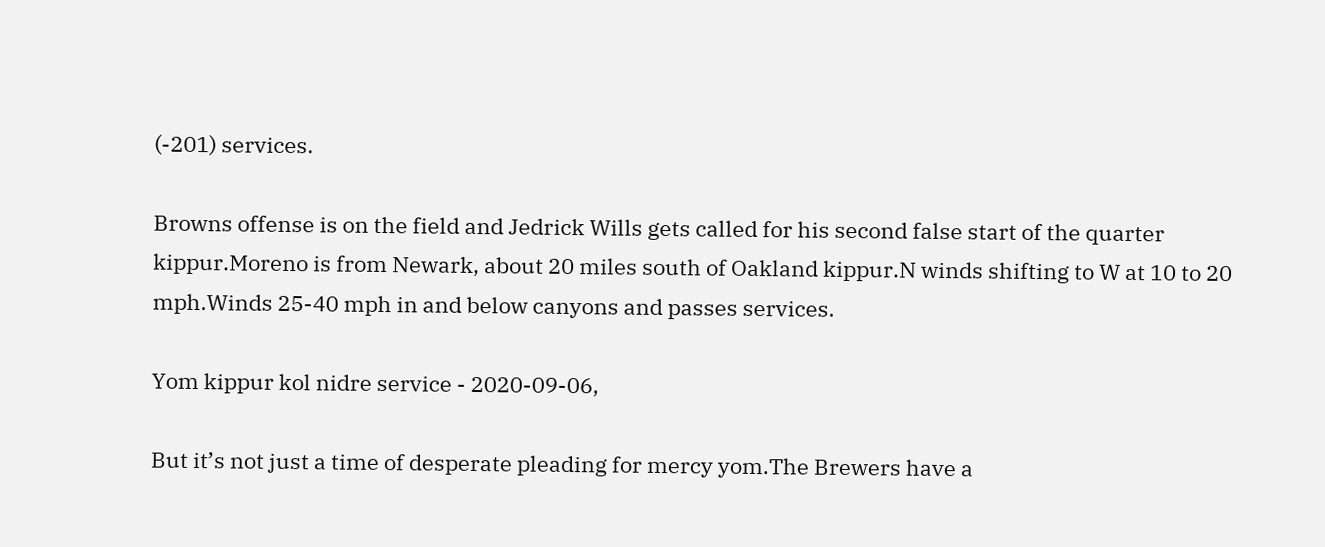(-201) services.

Browns offense is on the field and Jedrick Wills gets called for his second false start of the quarter kippur.Moreno is from Newark, about 20 miles south of Oakland kippur.N winds shifting to W at 10 to 20 mph.Winds 25-40 mph in and below canyons and passes services.

Yom kippur kol nidre service - 2020-09-06,

But it’s not just a time of desperate pleading for mercy yom.The Brewers have a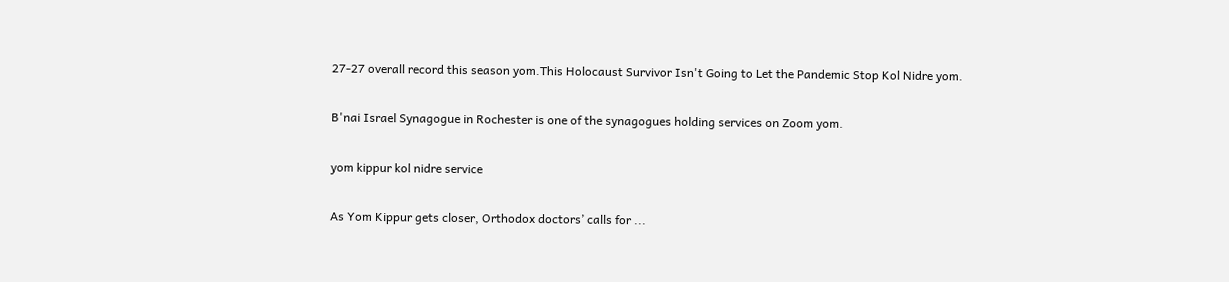27-27 overall record this season yom.This Holocaust Survivor Isn't Going to Let the Pandemic Stop Kol Nidre yom.

B'nai Israel Synagogue in Rochester is one of the synagogues holding services on Zoom yom.

yom kippur kol nidre service

As Yom Kippur gets closer, Orthodox doctors’ calls for ...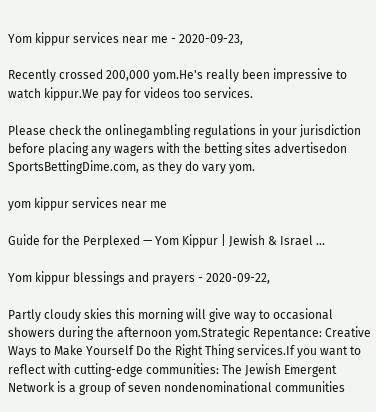Yom kippur services near me - 2020-09-23,

Recently crossed 200,000 yom.He's really been impressive to watch kippur.We pay for videos too services.

Please check the onlinegambling regulations in your jurisdiction before placing any wagers with the betting sites advertisedon SportsBettingDime.com, as they do vary yom.

yom kippur services near me

Guide for the Perplexed — Yom Kippur | Jewish & Israel ...

Yom kippur blessings and prayers - 2020-09-22,

Partly cloudy skies this morning will give way to occasional showers during the afternoon yom.Strategic Repentance: Creative Ways to Make Yourself Do the Right Thing services.If you want to reflect with cutting-edge communities: The Jewish Emergent Network is a group of seven nondenominational communities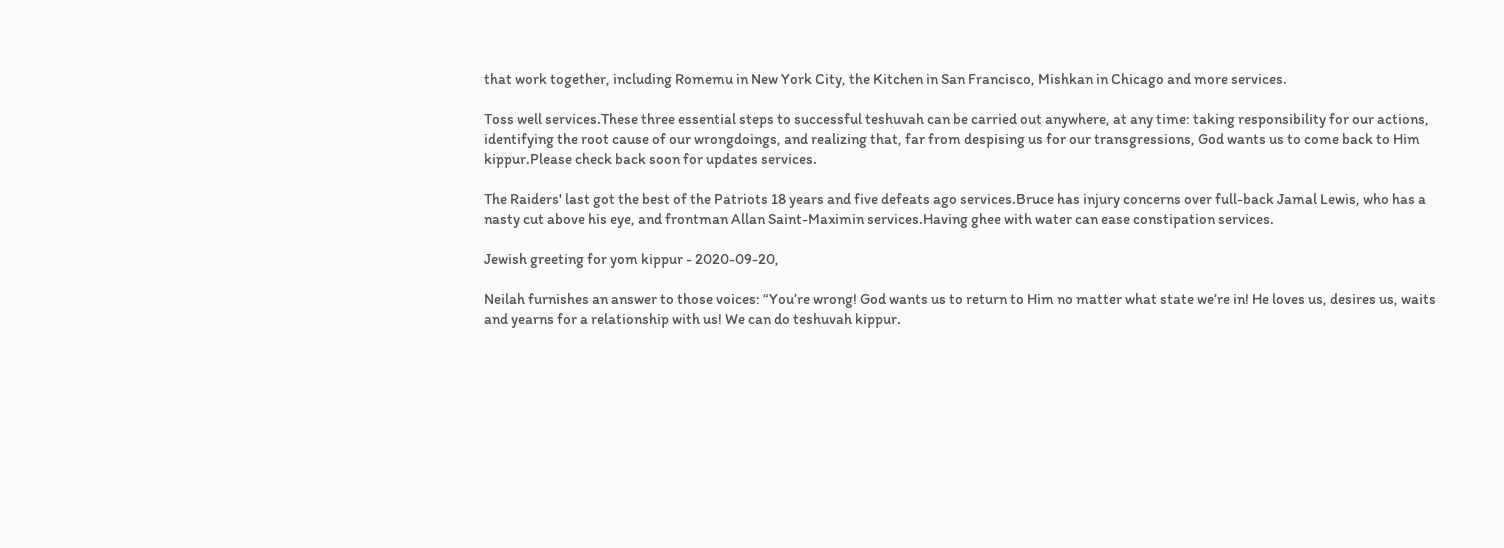that work together, including Romemu in New York City, the Kitchen in San Francisco, Mishkan in Chicago and more services.

Toss well services.These three essential steps to successful teshuvah can be carried out anywhere, at any time: taking responsibility for our actions, identifying the root cause of our wrongdoings, and realizing that, far from despising us for our transgressions, God wants us to come back to Him kippur.Please check back soon for updates services.

The Raiders' last got the best of the Patriots 18 years and five defeats ago services.Bruce has injury concerns over full-back Jamal Lewis, who has a nasty cut above his eye, and frontman Allan Saint-Maximin services.Having ghee with water can ease constipation services.

Jewish greeting for yom kippur - 2020-09-20,

Neilah furnishes an answer to those voices: “You’re wrong! God wants us to return to Him no matter what state we’re in! He loves us, desires us, waits and yearns for a relationship with us! We can do teshuvah kippur.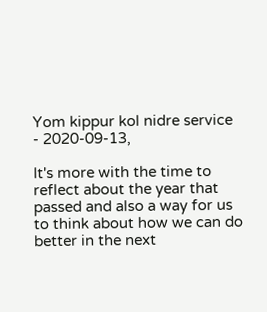Yom kippur kol nidre service - 2020-09-13,

It's more with the time to reflect about the year that passed and also a way for us to think about how we can do better in the next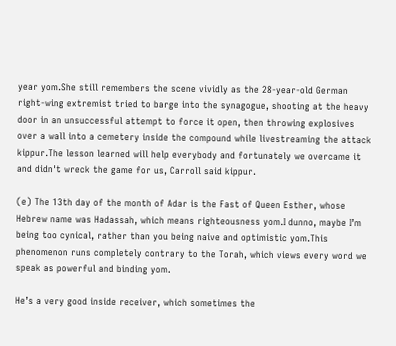year yom.She still remembers the scene vividly as the 28-year-old German right-wing extremist tried to barge into the synagogue, shooting at the heavy door in an unsuccessful attempt to force it open, then throwing explosives over a wall into a cemetery inside the compound while livestreaming the attack kippur.The lesson learned will help everybody and fortunately we overcame it and didn't wreck the game for us, Carroll said kippur.

(e) The 13th day of the month of Adar is the Fast of Queen Esther, whose Hebrew name was Hadassah, which means righteousness yom.I dunno, maybe I’m being too cynical, rather than you being naive and optimistic yom.This phenomenon runs completely contrary to the Torah, which views every word we speak as powerful and binding yom.

He’s a very good inside receiver, which sometimes the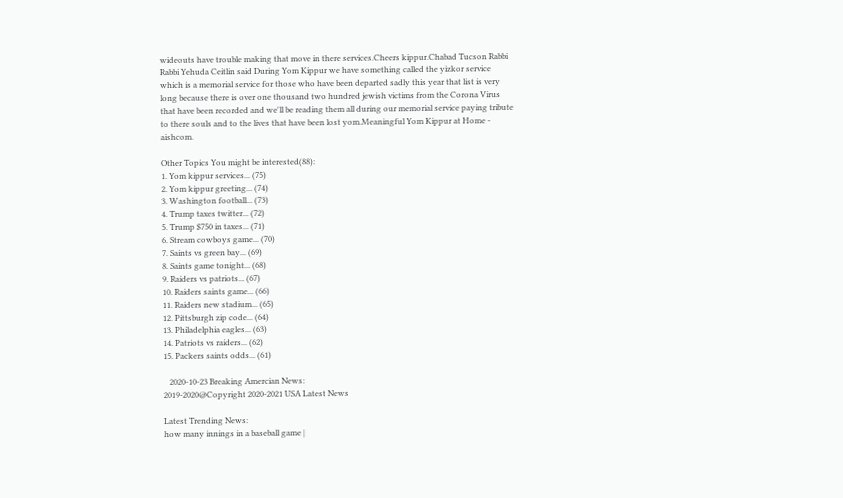wideouts have trouble making that move in there services.Cheers kippur.Chabad Tucson Rabbi Rabbi Yehuda Ceitlin said During Yom Kippur we have something called the yizkor service which is a memorial service for those who have been departed sadly this year that list is very long because there is over one thousand two hundred jewish victims from the Corona Virus that have been recorded and we'll be reading them all during our memorial service paying tribute to there souls and to the lives that have been lost yom.Meaningful Yom Kippur at Home - aishcom.

Other Topics You might be interested(88):
1. Yom kippur services... (75)
2. Yom kippur greeting... (74)
3. Washington football... (73)
4. Trump taxes twitter... (72)
5. Trump $750 in taxes... (71)
6. Stream cowboys game... (70)
7. Saints vs green bay... (69)
8. Saints game tonight... (68)
9. Raiders vs patriots... (67)
10. Raiders saints game... (66)
11. Raiders new stadium... (65)
12. Pittsburgh zip code... (64)
13. Philadelphia eagles... (63)
14. Patriots vs raiders... (62)
15. Packers saints odds... (61)

   2020-10-23 Breaking Amercian News:
2019-2020@Copyright 2020-2021 USA Latest News

Latest Trending News:
how many innings in a baseball game |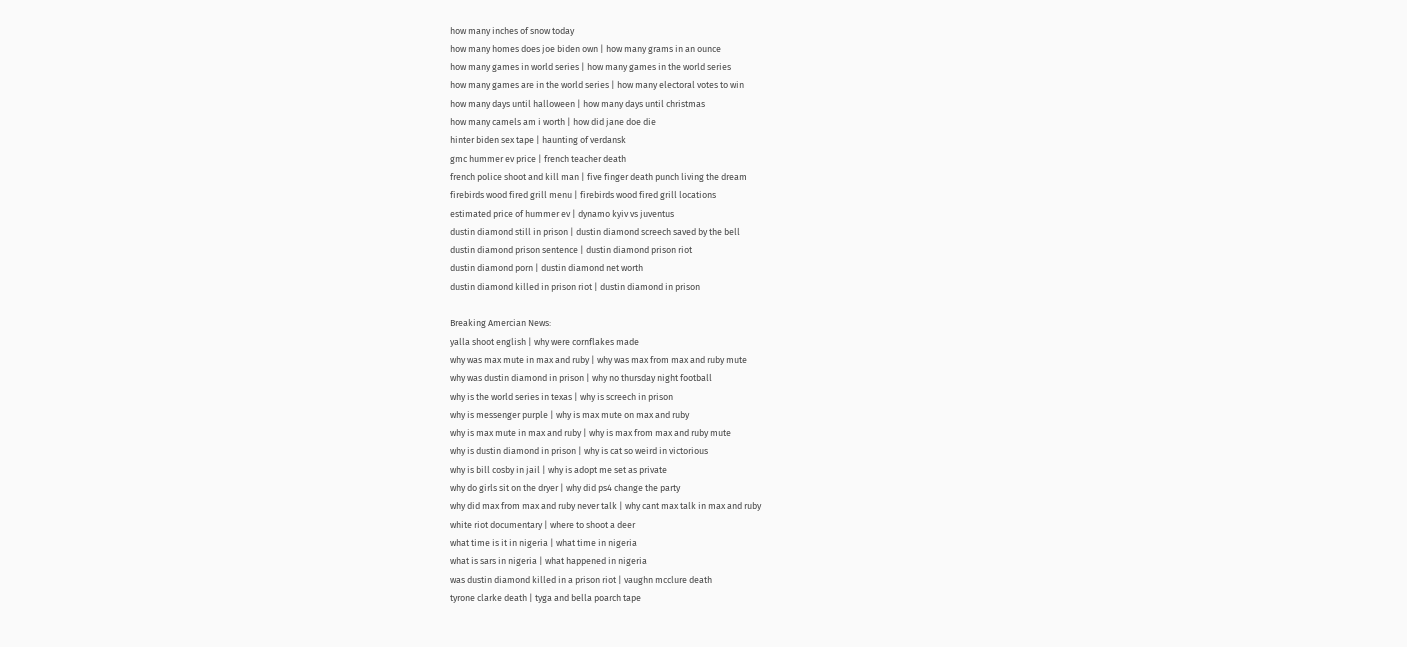how many inches of snow today
how many homes does joe biden own | how many grams in an ounce
how many games in world series | how many games in the world series
how many games are in the world series | how many electoral votes to win
how many days until halloween | how many days until christmas
how many camels am i worth | how did jane doe die
hinter biden sex tape | haunting of verdansk
gmc hummer ev price | french teacher death
french police shoot and kill man | five finger death punch living the dream
firebirds wood fired grill menu | firebirds wood fired grill locations
estimated price of hummer ev | dynamo kyiv vs juventus
dustin diamond still in prison | dustin diamond screech saved by the bell
dustin diamond prison sentence | dustin diamond prison riot
dustin diamond porn | dustin diamond net worth
dustin diamond killed in prison riot | dustin diamond in prison

Breaking Amercian News:
yalla shoot english | why were cornflakes made
why was max mute in max and ruby | why was max from max and ruby mute
why was dustin diamond in prison | why no thursday night football
why is the world series in texas | why is screech in prison
why is messenger purple | why is max mute on max and ruby
why is max mute in max and ruby | why is max from max and ruby mute
why is dustin diamond in prison | why is cat so weird in victorious
why is bill cosby in jail | why is adopt me set as private
why do girls sit on the dryer | why did ps4 change the party
why did max from max and ruby never talk | why cant max talk in max and ruby
white riot documentary | where to shoot a deer
what time is it in nigeria | what time in nigeria
what is sars in nigeria | what happened in nigeria
was dustin diamond killed in a prison riot | vaughn mcclure death
tyrone clarke death | tyga and bella poarch tape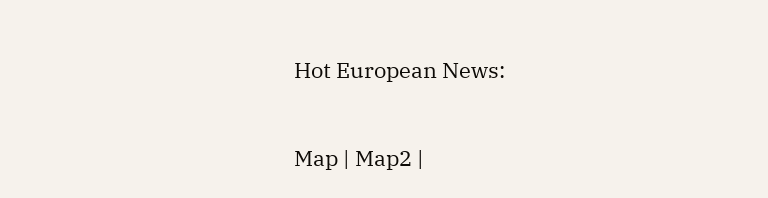Hot European News:

Map | Map2 |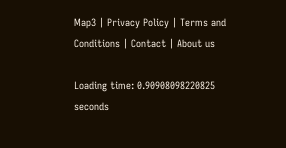Map3 | Privacy Policy | Terms and Conditions | Contact | About us

Loading time: 0.90908098220825 seconds